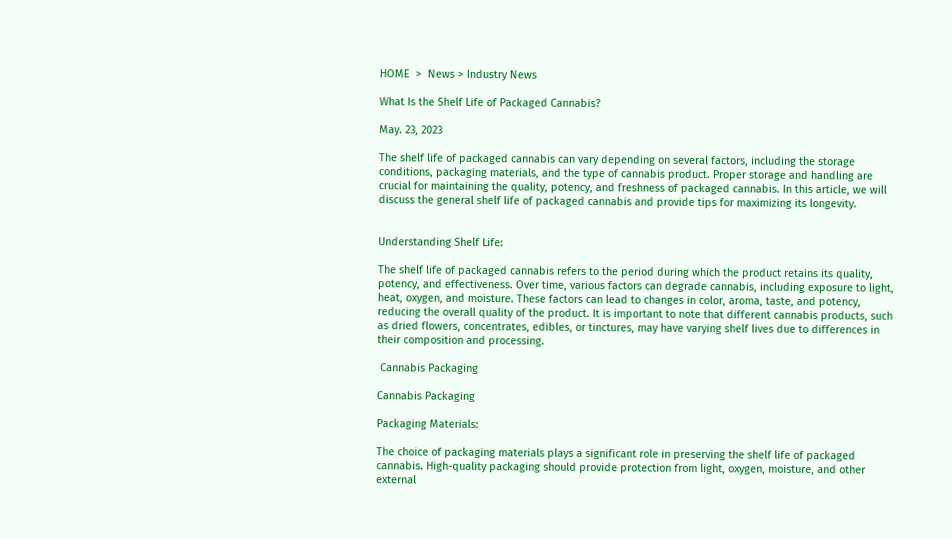HOME  >  News > Industry News

What Is the Shelf Life of Packaged Cannabis?

May. 23, 2023

The shelf life of packaged cannabis can vary depending on several factors, including the storage conditions, packaging materials, and the type of cannabis product. Proper storage and handling are crucial for maintaining the quality, potency, and freshness of packaged cannabis. In this article, we will discuss the general shelf life of packaged cannabis and provide tips for maximizing its longevity.


Understanding Shelf Life:

The shelf life of packaged cannabis refers to the period during which the product retains its quality, potency, and effectiveness. Over time, various factors can degrade cannabis, including exposure to light, heat, oxygen, and moisture. These factors can lead to changes in color, aroma, taste, and potency, reducing the overall quality of the product. It is important to note that different cannabis products, such as dried flowers, concentrates, edibles, or tinctures, may have varying shelf lives due to differences in their composition and processing.

 Cannabis Packaging

Cannabis Packaging

Packaging Materials:

The choice of packaging materials plays a significant role in preserving the shelf life of packaged cannabis. High-quality packaging should provide protection from light, oxygen, moisture, and other external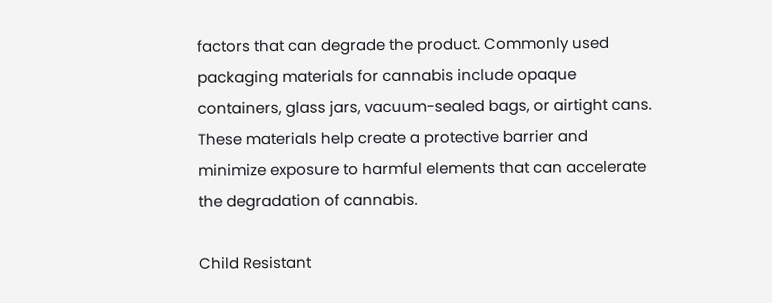factors that can degrade the product. Commonly used packaging materials for cannabis include opaque containers, glass jars, vacuum-sealed bags, or airtight cans. These materials help create a protective barrier and minimize exposure to harmful elements that can accelerate the degradation of cannabis.

Child Resistant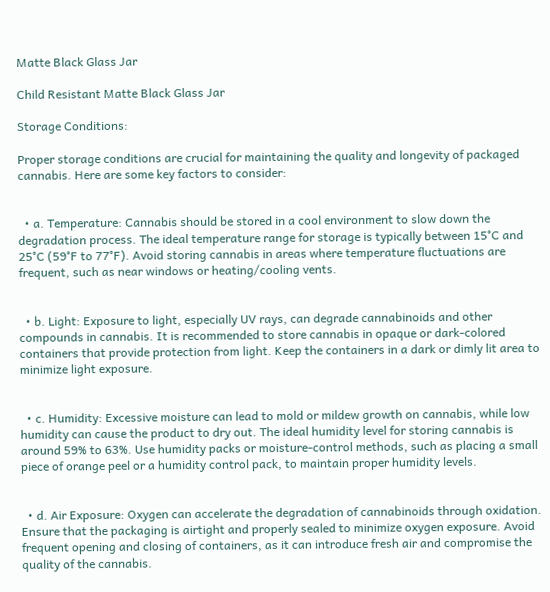Matte Black Glass Jar

Child Resistant Matte Black Glass Jar

Storage Conditions:

Proper storage conditions are crucial for maintaining the quality and longevity of packaged cannabis. Here are some key factors to consider:


  • a. Temperature: Cannabis should be stored in a cool environment to slow down the degradation process. The ideal temperature range for storage is typically between 15°C and 25°C (59°F to 77°F). Avoid storing cannabis in areas where temperature fluctuations are frequent, such as near windows or heating/cooling vents.


  • b. Light: Exposure to light, especially UV rays, can degrade cannabinoids and other compounds in cannabis. It is recommended to store cannabis in opaque or dark-colored containers that provide protection from light. Keep the containers in a dark or dimly lit area to minimize light exposure.


  • c. Humidity: Excessive moisture can lead to mold or mildew growth on cannabis, while low humidity can cause the product to dry out. The ideal humidity level for storing cannabis is around 59% to 63%. Use humidity packs or moisture-control methods, such as placing a small piece of orange peel or a humidity control pack, to maintain proper humidity levels.


  • d. Air Exposure: Oxygen can accelerate the degradation of cannabinoids through oxidation. Ensure that the packaging is airtight and properly sealed to minimize oxygen exposure. Avoid frequent opening and closing of containers, as it can introduce fresh air and compromise the quality of the cannabis.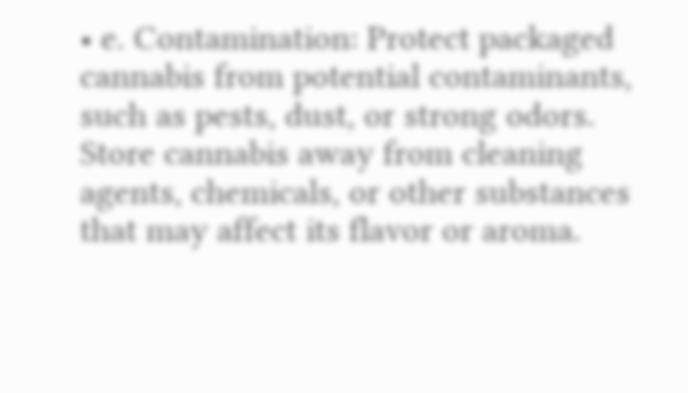• e. Contamination: Protect packaged cannabis from potential contaminants, such as pests, dust, or strong odors. Store cannabis away from cleaning agents, chemicals, or other substances that may affect its flavor or aroma.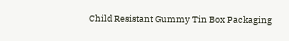Child Resistant Gummy Tin Box Packaging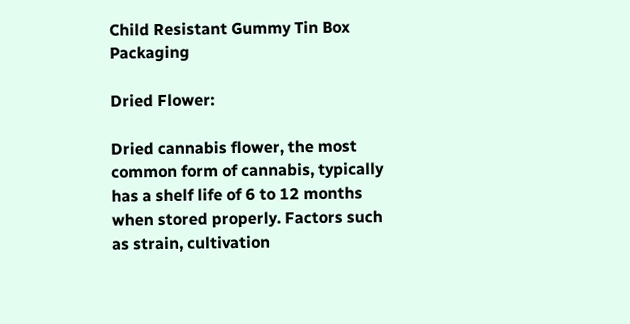Child Resistant Gummy Tin Box Packaging

Dried Flower:

Dried cannabis flower, the most common form of cannabis, typically has a shelf life of 6 to 12 months when stored properly. Factors such as strain, cultivation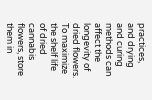practices, and drying and curing methods can affect the longevity of dried flowers. To maximize the shelf life of dried cannabis flowers, store them in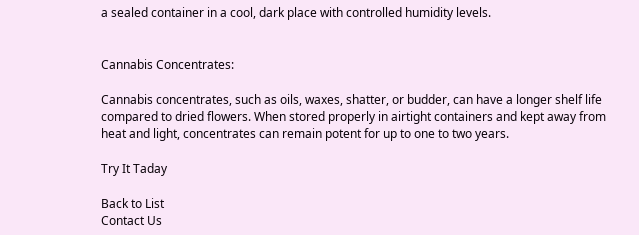a sealed container in a cool, dark place with controlled humidity levels.


Cannabis Concentrates:

Cannabis concentrates, such as oils, waxes, shatter, or budder, can have a longer shelf life compared to dried flowers. When stored properly in airtight containers and kept away from heat and light, concentrates can remain potent for up to one to two years.

Try It Taday

Back to List
Contact Us